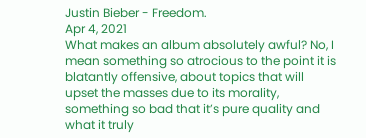Justin Bieber - Freedom.
Apr 4, 2021
What makes an album absolutely awful? No, I mean something so atrocious to the point it is blatantly offensive, about topics that will upset the masses due to its morality, something so bad that it’s pure quality and what it truly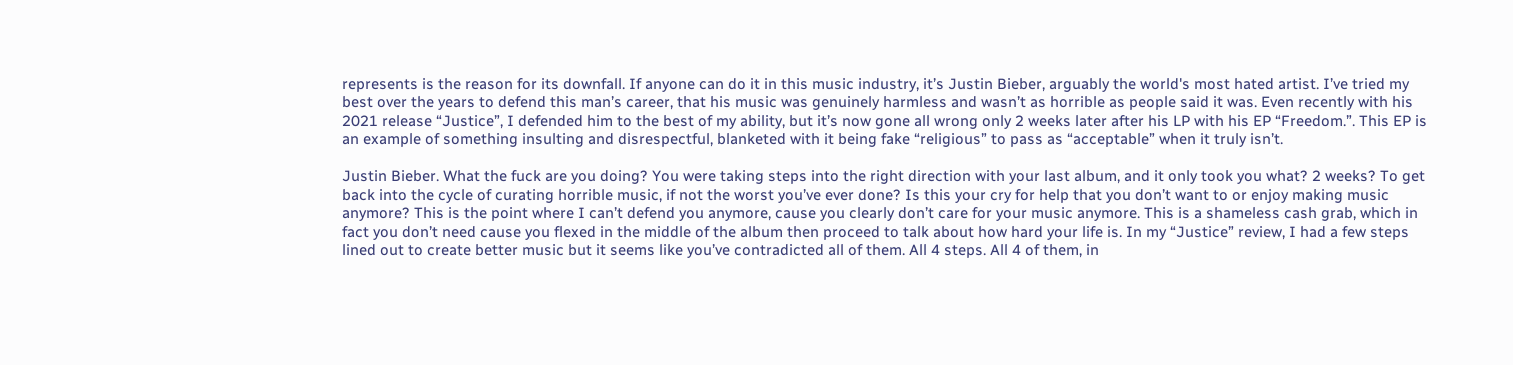represents is the reason for its downfall. If anyone can do it in this music industry, it’s Justin Bieber, arguably the world's most hated artist. I’ve tried my best over the years to defend this man’s career, that his music was genuinely harmless and wasn’t as horrible as people said it was. Even recently with his 2021 release “Justice”, I defended him to the best of my ability, but it’s now gone all wrong only 2 weeks later after his LP with his EP “Freedom.”. This EP is an example of something insulting and disrespectful, blanketed with it being fake “religious” to pass as “acceptable” when it truly isn’t.

Justin Bieber. What the fuck are you doing? You were taking steps into the right direction with your last album, and it only took you what? 2 weeks? To get back into the cycle of curating horrible music, if not the worst you’ve ever done? Is this your cry for help that you don’t want to or enjoy making music anymore? This is the point where I can’t defend you anymore, cause you clearly don’t care for your music anymore. This is a shameless cash grab, which in fact you don’t need cause you flexed in the middle of the album then proceed to talk about how hard your life is. In my “Justice” review, I had a few steps lined out to create better music but it seems like you’ve contradicted all of them. All 4 steps. All 4 of them, in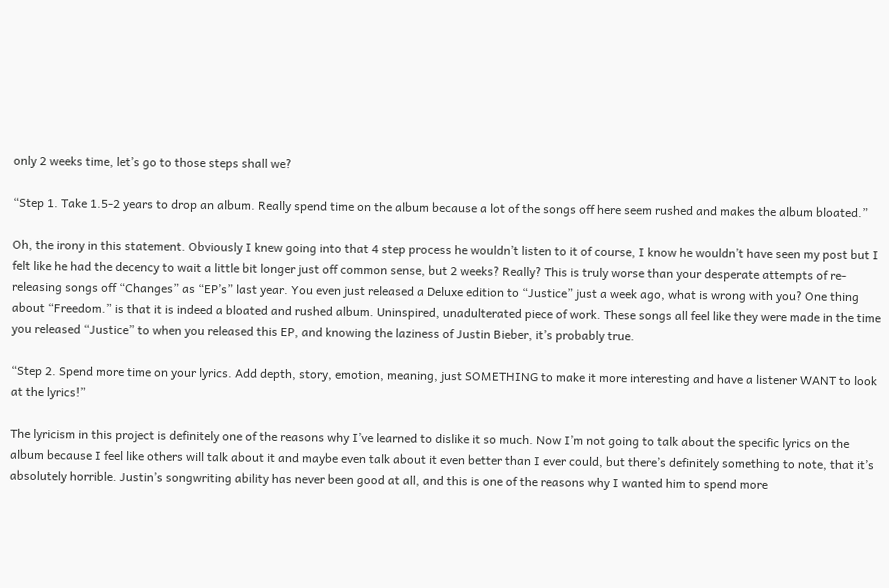only 2 weeks time, let’s go to those steps shall we?

“Step 1. Take 1.5-2 years to drop an album. Really spend time on the album because a lot of the songs off here seem rushed and makes the album bloated.”

Oh, the irony in this statement. Obviously I knew going into that 4 step process he wouldn’t listen to it of course, I know he wouldn’t have seen my post but I felt like he had the decency to wait a little bit longer just off common sense, but 2 weeks? Really? This is truly worse than your desperate attempts of re-releasing songs off “Changes” as “EP’s” last year. You even just released a Deluxe edition to “Justice” just a week ago, what is wrong with you? One thing about “Freedom.” is that it is indeed a bloated and rushed album. Uninspired, unadulterated piece of work. These songs all feel like they were made in the time you released “Justice” to when you released this EP, and knowing the laziness of Justin Bieber, it’s probably true.

“Step 2. Spend more time on your lyrics. Add depth, story, emotion, meaning, just SOMETHING to make it more interesting and have a listener WANT to look at the lyrics!”

The lyricism in this project is definitely one of the reasons why I’ve learned to dislike it so much. Now I’m not going to talk about the specific lyrics on the album because I feel like others will talk about it and maybe even talk about it even better than I ever could, but there’s definitely something to note, that it’s absolutely horrible. Justin’s songwriting ability has never been good at all, and this is one of the reasons why I wanted him to spend more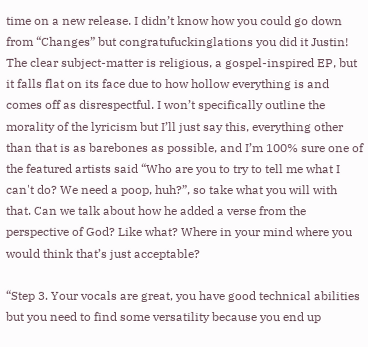time on a new release. I didn’t know how you could go down from “Changes” but congratufuckinglations you did it Justin! The clear subject-matter is religious, a gospel-inspired EP, but it falls flat on its face due to how hollow everything is and comes off as disrespectful. I won’t specifically outline the morality of the lyricism but I’ll just say this, everything other than that is as barebones as possible, and I’m 100% sure one of the featured artists said “Who are you to try to tell me what I can't do? We need a poop, huh?”, so take what you will with that. Can we talk about how he added a verse from the perspective of God? Like what? Where in your mind where you would think that’s just acceptable?

“Step 3. Your vocals are great, you have good technical abilities but you need to find some versatility because you end up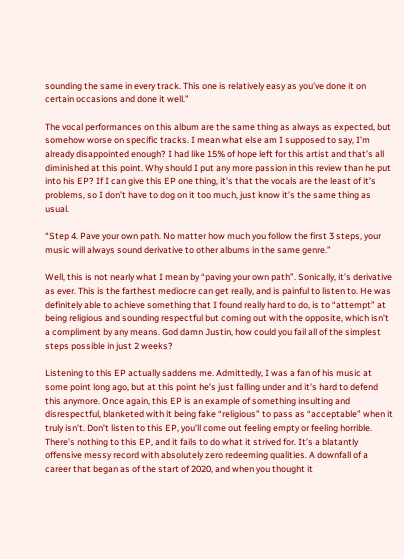sounding the same in every track. This one is relatively easy as you’ve done it on certain occasions and done it well.”

The vocal performances on this album are the same thing as always as expected, but somehow worse on specific tracks. I mean what else am I supposed to say, I’m already disappointed enough? I had like 15% of hope left for this artist and that’s all diminished at this point. Why should I put any more passion in this review than he put into his EP? If I can give this EP one thing, it's that the vocals are the least of it’s problems, so I don’t have to dog on it too much, just know it’s the same thing as usual.

“Step 4. Pave your own path. No matter how much you follow the first 3 steps, your music will always sound derivative to other albums in the same genre.”

Well, this is not nearly what I mean by “paving your own path”. Sonically, it’s derivative as ever. This is the farthest mediocre can get really, and is painful to listen to. He was definitely able to achieve something that I found really hard to do, is to “attempt” at being religious and sounding respectful but coming out with the opposite, which isn’t a compliment by any means. God damn Justin, how could you fail all of the simplest steps possible in just 2 weeks?

Listening to this EP actually saddens me. Admittedly, I was a fan of his music at some point long ago, but at this point he’s just falling under and it’s hard to defend this anymore. Once again, this EP is an example of something insulting and disrespectful, blanketed with it being fake “religious” to pass as “acceptable” when it truly isn’t. Don’t listen to this EP, you’ll come out feeling empty or feeling horrible. There’s nothing to this EP, and it fails to do what it strived for. It’s a blatantly offensive messy record with absolutely zero redeeming qualities. A downfall of a career that began as of the start of 2020, and when you thought it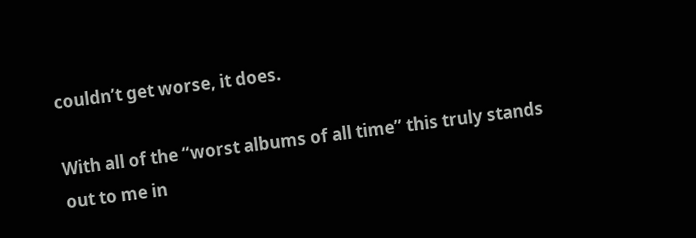couldn’t get worse, it does.

With all of the “worst albums of all time” this truly stands out to me in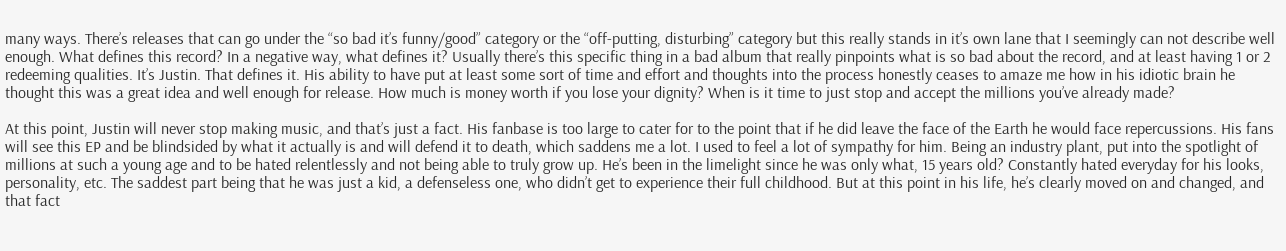many ways. There’s releases that can go under the “so bad it’s funny/good” category or the “off-putting, disturbing” category but this really stands in it’s own lane that I seemingly can not describe well enough. What defines this record? In a negative way, what defines it? Usually there’s this specific thing in a bad album that really pinpoints what is so bad about the record, and at least having 1 or 2 redeeming qualities. It’s Justin. That defines it. His ability to have put at least some sort of time and effort and thoughts into the process honestly ceases to amaze me how in his idiotic brain he thought this was a great idea and well enough for release. How much is money worth if you lose your dignity? When is it time to just stop and accept the millions you’ve already made?

At this point, Justin will never stop making music, and that’s just a fact. His fanbase is too large to cater for to the point that if he did leave the face of the Earth he would face repercussions. His fans will see this EP and be blindsided by what it actually is and will defend it to death, which saddens me a lot. I used to feel a lot of sympathy for him. Being an industry plant, put into the spotlight of millions at such a young age and to be hated relentlessly and not being able to truly grow up. He’s been in the limelight since he was only what, 15 years old? Constantly hated everyday for his looks, personality, etc. The saddest part being that he was just a kid, a defenseless one, who didn’t get to experience their full childhood. But at this point in his life, he’s clearly moved on and changed, and that fact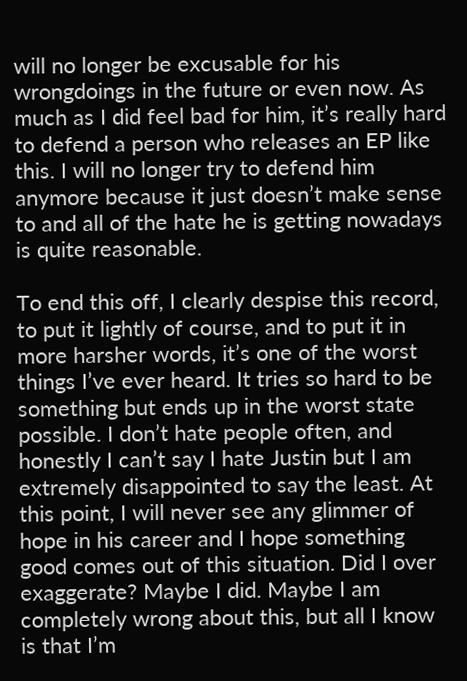will no longer be excusable for his wrongdoings in the future or even now. As much as I did feel bad for him, it’s really hard to defend a person who releases an EP like this. I will no longer try to defend him anymore because it just doesn’t make sense to and all of the hate he is getting nowadays is quite reasonable.

To end this off, I clearly despise this record, to put it lightly of course, and to put it in more harsher words, it’s one of the worst things I’ve ever heard. It tries so hard to be something but ends up in the worst state possible. I don’t hate people often, and honestly I can’t say I hate Justin but I am extremely disappointed to say the least. At this point, I will never see any glimmer of hope in his career and I hope something good comes out of this situation. Did I over exaggerate? Maybe I did. Maybe I am completely wrong about this, but all I know is that I’m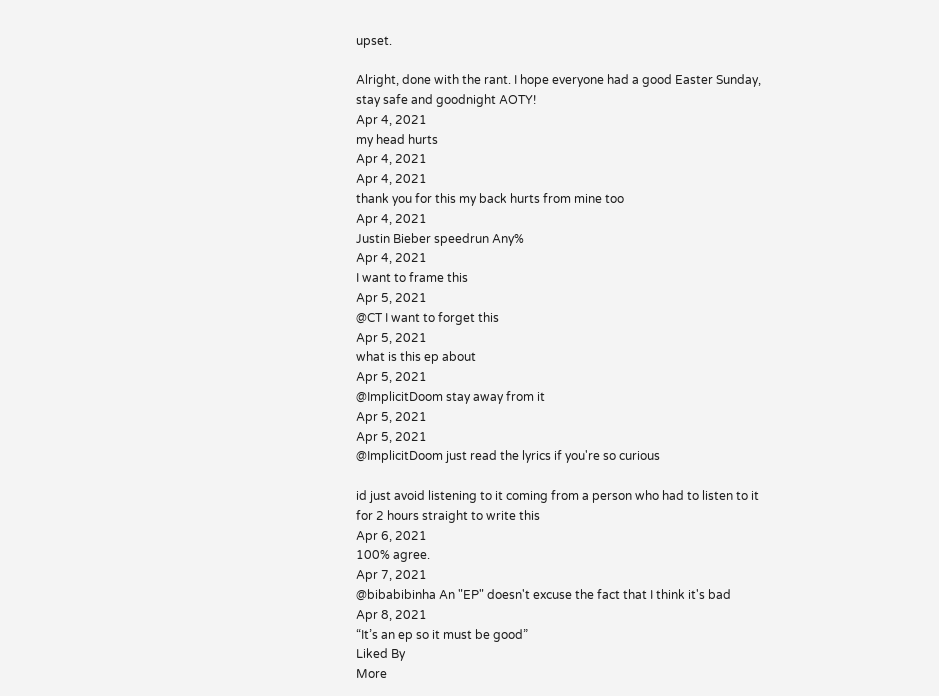upset.

Alright, done with the rant. I hope everyone had a good Easter Sunday, stay safe and goodnight AOTY!
Apr 4, 2021
my head hurts
Apr 4, 2021
Apr 4, 2021
thank you for this my back hurts from mine too
Apr 4, 2021
Justin Bieber speedrun Any%
Apr 4, 2021
I want to frame this
Apr 5, 2021
@CT I want to forget this
Apr 5, 2021
what is this ep about
Apr 5, 2021
@ImplicitDoom stay away from it
Apr 5, 2021
Apr 5, 2021
@ImplicitDoom just read the lyrics if you're so curious

id just avoid listening to it coming from a person who had to listen to it for 2 hours straight to write this
Apr 6, 2021
100% agree.
Apr 7, 2021
@bibabibinha An "EP" doesn't excuse the fact that I think it's bad
Apr 8, 2021
“It’s an ep so it must be good”
Liked By
More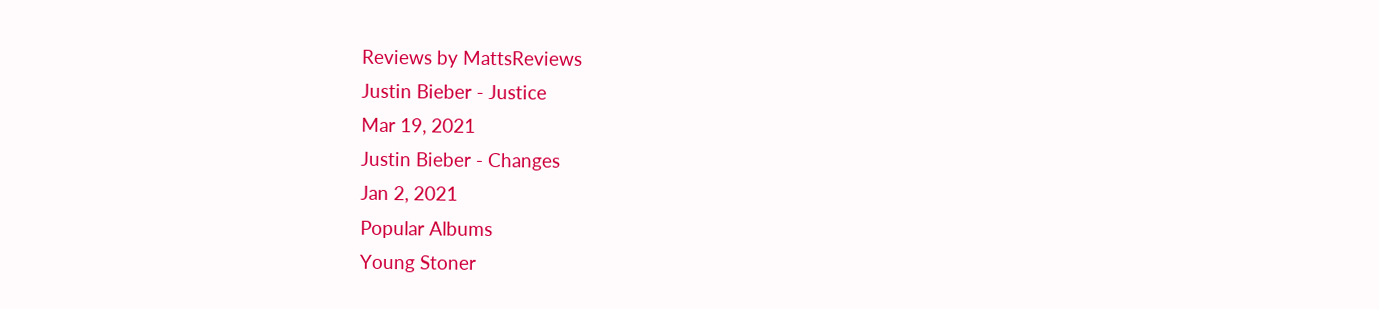Reviews by MattsReviews
Justin Bieber - Justice
Mar 19, 2021
Justin Bieber - Changes
Jan 2, 2021
Popular Albums
Young Stoner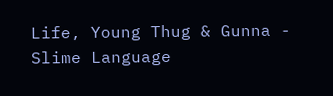Life, Young Thug & Gunna - Slime Language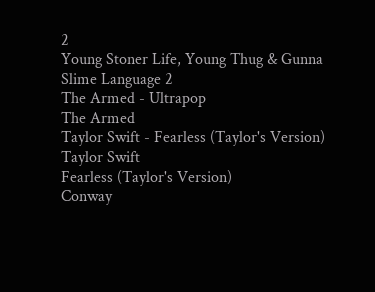2
Young Stoner Life, Young Thug & Gunna
Slime Language 2
The Armed - Ultrapop
The Armed
Taylor Swift - Fearless (Taylor's Version)
Taylor Swift
Fearless (Taylor's Version)
Conway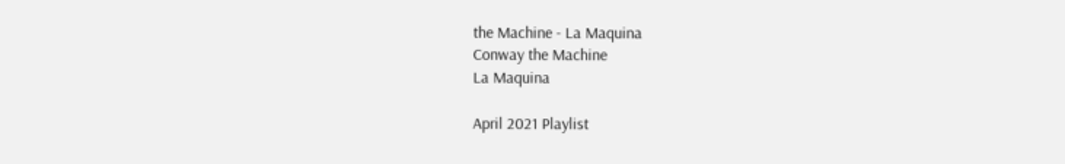the Machine - La Maquina
Conway the Machine
La Maquina

April 2021 Playlist